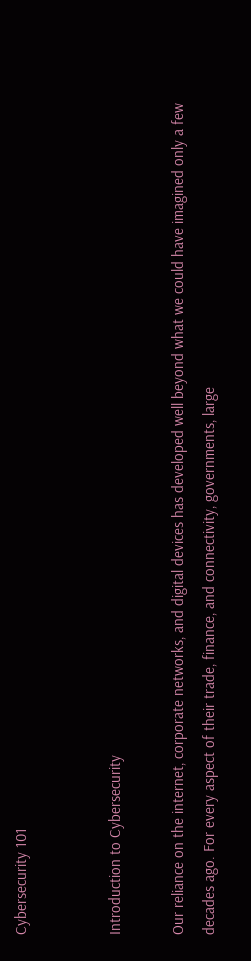Cybersecurity 101


Introduction to Cybersecurity

Our reliance on the internet, corporate networks, and digital devices has developed well beyond what we could have imagined only a few decades ago. For every aspect of their trade, finance, and connectivity, governments, large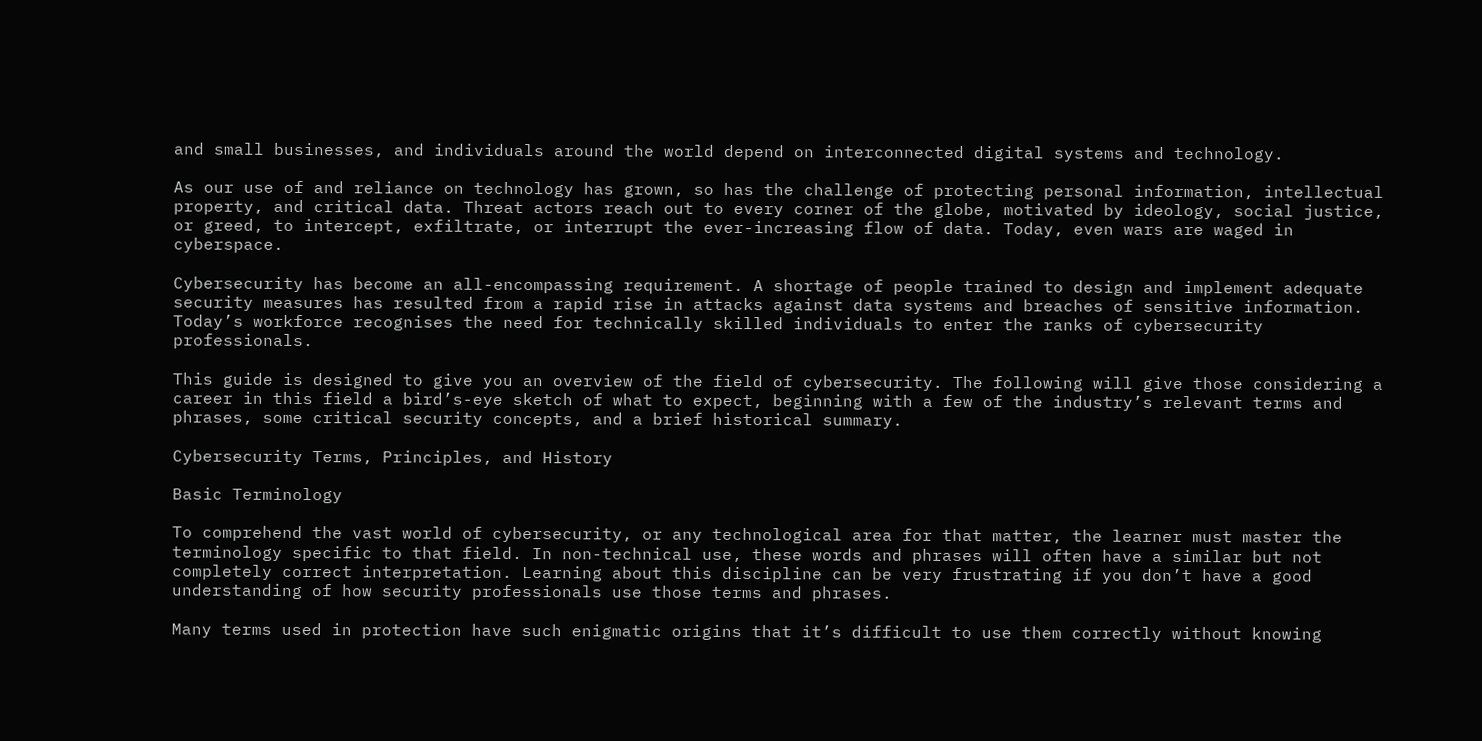and small businesses, and individuals around the world depend on interconnected digital systems and technology.

As our use of and reliance on technology has grown, so has the challenge of protecting personal information, intellectual property, and critical data. Threat actors reach out to every corner of the globe, motivated by ideology, social justice, or greed, to intercept, exfiltrate, or interrupt the ever-increasing flow of data. Today, even wars are waged in cyberspace.

Cybersecurity has become an all-encompassing requirement. A shortage of people trained to design and implement adequate security measures has resulted from a rapid rise in attacks against data systems and breaches of sensitive information. Today’s workforce recognises the need for technically skilled individuals to enter the ranks of cybersecurity professionals.

This guide is designed to give you an overview of the field of cybersecurity. The following will give those considering a career in this field a bird’s-eye sketch of what to expect, beginning with a few of the industry’s relevant terms and phrases, some critical security concepts, and a brief historical summary.

Cybersecurity Terms, Principles, and History

Basic Terminology

To comprehend the vast world of cybersecurity, or any technological area for that matter, the learner must master the terminology specific to that field. In non-technical use, these words and phrases will often have a similar but not completely correct interpretation. Learning about this discipline can be very frustrating if you don’t have a good understanding of how security professionals use those terms and phrases.

Many terms used in protection have such enigmatic origins that it’s difficult to use them correctly without knowing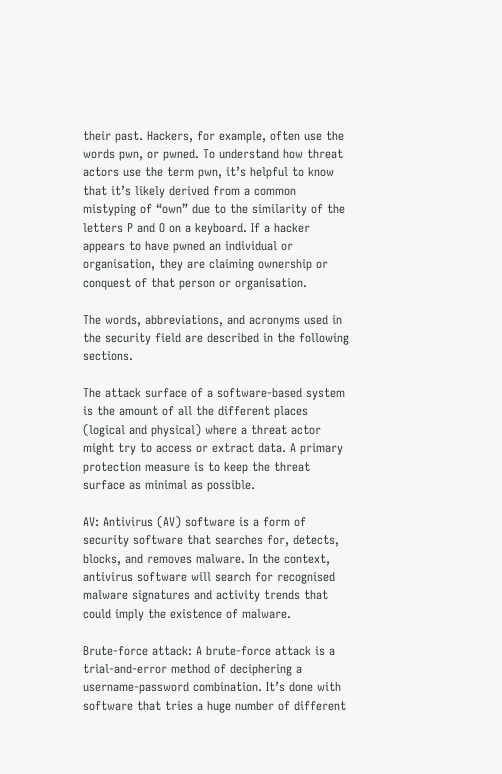their past. Hackers, for example, often use the words pwn, or pwned. To understand how threat actors use the term pwn, it’s helpful to know that it’s likely derived from a common mistyping of “own” due to the similarity of the letters P and O on a keyboard. If a hacker appears to have pwned an individual or organisation, they are claiming ownership or conquest of that person or organisation.

The words, abbreviations, and acronyms used in the security field are described in the following sections.

The attack surface of a software-based system is the amount of all the different places (logical and physical) where a threat actor might try to access or extract data. A primary protection measure is to keep the threat surface as minimal as possible.

AV: Antivirus (AV) software is a form of security software that searches for, detects, blocks, and removes malware. In the context, antivirus software will search for recognised malware signatures and activity trends that could imply the existence of malware.

Brute-force attack: A brute-force attack is a trial-and-error method of deciphering a username-password combination. It’s done with software that tries a huge number of different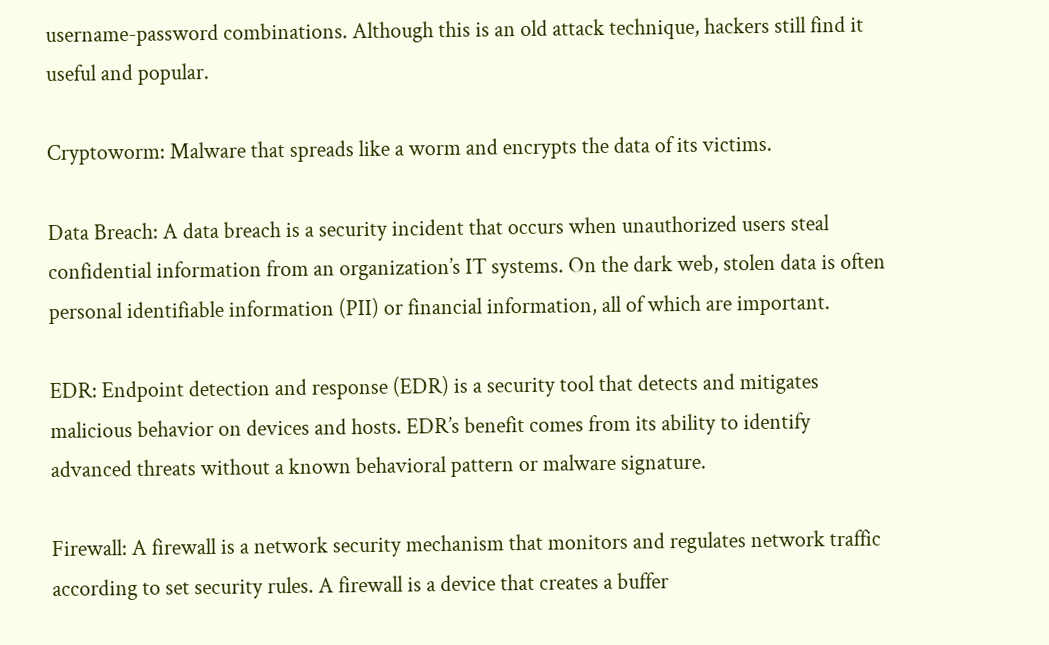username-password combinations. Although this is an old attack technique, hackers still find it useful and popular.

Cryptoworm: Malware that spreads like a worm and encrypts the data of its victims.

Data Breach: A data breach is a security incident that occurs when unauthorized users steal confidential information from an organization’s IT systems. On the dark web, stolen data is often personal identifiable information (PII) or financial information, all of which are important.

EDR: Endpoint detection and response (EDR) is a security tool that detects and mitigates malicious behavior on devices and hosts. EDR’s benefit comes from its ability to identify advanced threats without a known behavioral pattern or malware signature.

Firewall: A firewall is a network security mechanism that monitors and regulates network traffic according to set security rules. A firewall is a device that creates a buffer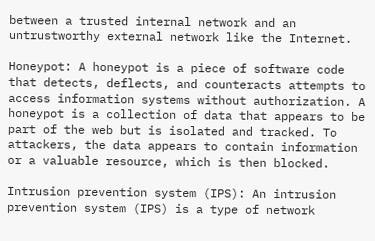between a trusted internal network and an untrustworthy external network like the Internet.

Honeypot: A honeypot is a piece of software code that detects, deflects, and counteracts attempts to access information systems without authorization. A honeypot is a collection of data that appears to be part of the web but is isolated and tracked. To attackers, the data appears to contain information or a valuable resource, which is then blocked.

Intrusion prevention system (IPS): An intrusion prevention system (IPS) is a type of network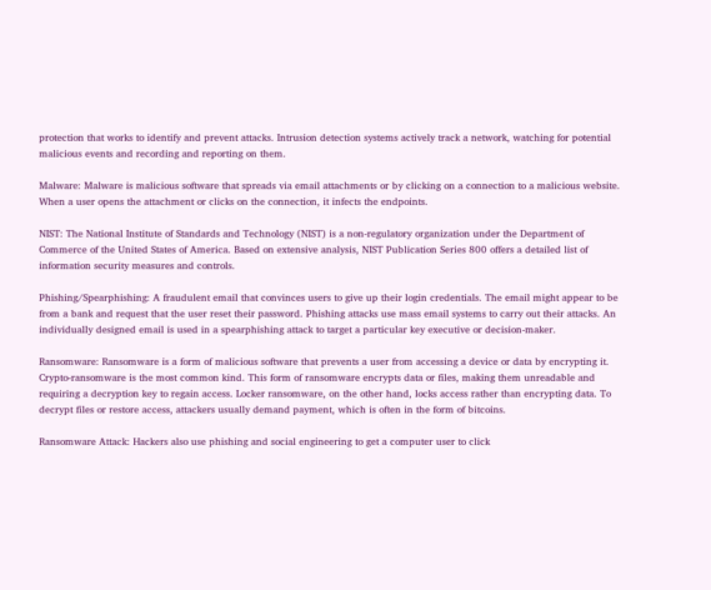protection that works to identify and prevent attacks. Intrusion detection systems actively track a network, watching for potential malicious events and recording and reporting on them.

Malware: Malware is malicious software that spreads via email attachments or by clicking on a connection to a malicious website. When a user opens the attachment or clicks on the connection, it infects the endpoints.

NIST: The National Institute of Standards and Technology (NIST) is a non-regulatory organization under the Department of Commerce of the United States of America. Based on extensive analysis, NIST Publication Series 800 offers a detailed list of information security measures and controls.

Phishing/Spearphishing: A fraudulent email that convinces users to give up their login credentials. The email might appear to be from a bank and request that the user reset their password. Phishing attacks use mass email systems to carry out their attacks. An individually designed email is used in a spearphishing attack to target a particular key executive or decision-maker.

Ransomware: Ransomware is a form of malicious software that prevents a user from accessing a device or data by encrypting it. Crypto-ransomware is the most common kind. This form of ransomware encrypts data or files, making them unreadable and requiring a decryption key to regain access. Locker ransomware, on the other hand, locks access rather than encrypting data. To decrypt files or restore access, attackers usually demand payment, which is often in the form of bitcoins.

Ransomware Attack: Hackers also use phishing and social engineering to get a computer user to click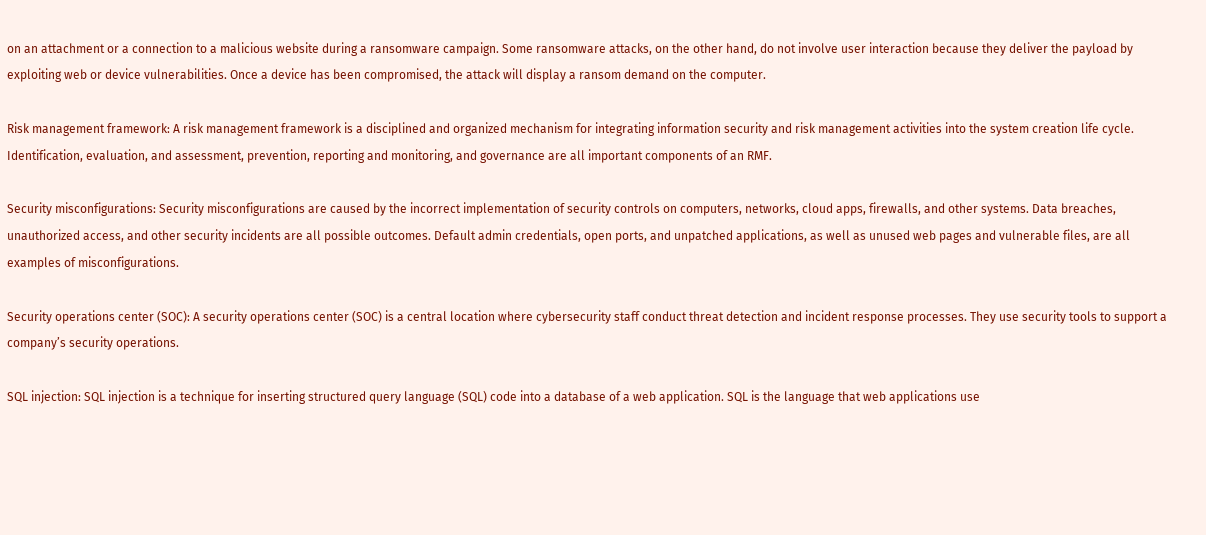on an attachment or a connection to a malicious website during a ransomware campaign. Some ransomware attacks, on the other hand, do not involve user interaction because they deliver the payload by exploiting web or device vulnerabilities. Once a device has been compromised, the attack will display a ransom demand on the computer.

Risk management framework: A risk management framework is a disciplined and organized mechanism for integrating information security and risk management activities into the system creation life cycle. Identification, evaluation, and assessment, prevention, reporting and monitoring, and governance are all important components of an RMF.

Security misconfigurations: Security misconfigurations are caused by the incorrect implementation of security controls on computers, networks, cloud apps, firewalls, and other systems. Data breaches, unauthorized access, and other security incidents are all possible outcomes. Default admin credentials, open ports, and unpatched applications, as well as unused web pages and vulnerable files, are all examples of misconfigurations.

Security operations center (SOC): A security operations center (SOC) is a central location where cybersecurity staff conduct threat detection and incident response processes. They use security tools to support a company’s security operations.

SQL injection: SQL injection is a technique for inserting structured query language (SQL) code into a database of a web application. SQL is the language that web applications use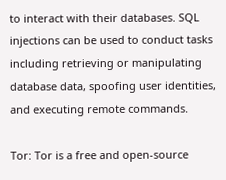to interact with their databases. SQL injections can be used to conduct tasks including retrieving or manipulating database data, spoofing user identities, and executing remote commands.

Tor: Tor is a free and open-source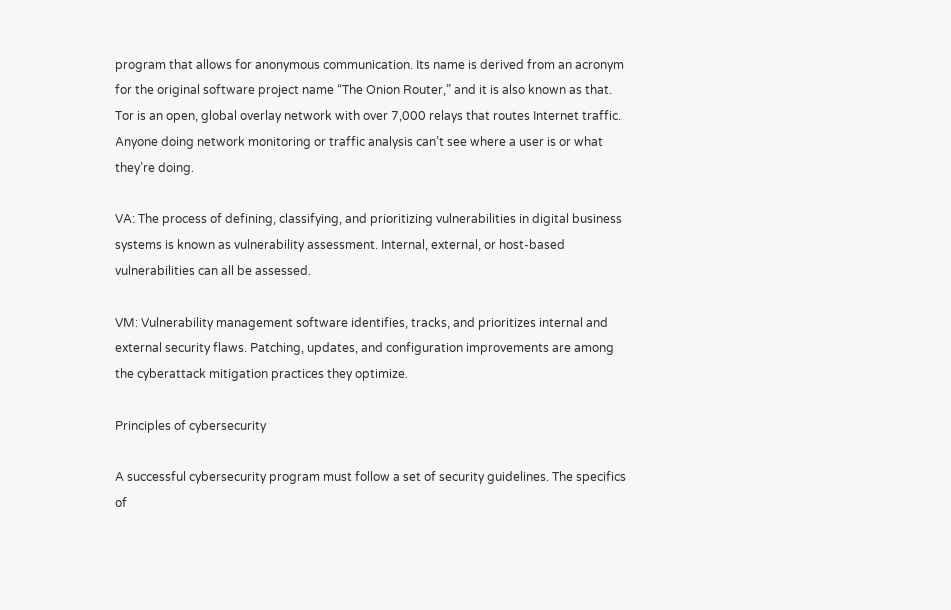program that allows for anonymous communication. Its name is derived from an acronym for the original software project name “The Onion Router,” and it is also known as that. Tor is an open, global overlay network with over 7,000 relays that routes Internet traffic. Anyone doing network monitoring or traffic analysis can’t see where a user is or what they’re doing.

VA: The process of defining, classifying, and prioritizing vulnerabilities in digital business systems is known as vulnerability assessment. Internal, external, or host-based vulnerabilities can all be assessed.

VM: Vulnerability management software identifies, tracks, and prioritizes internal and external security flaws. Patching, updates, and configuration improvements are among the cyberattack mitigation practices they optimize.

Principles of cybersecurity

A successful cybersecurity program must follow a set of security guidelines. The specifics of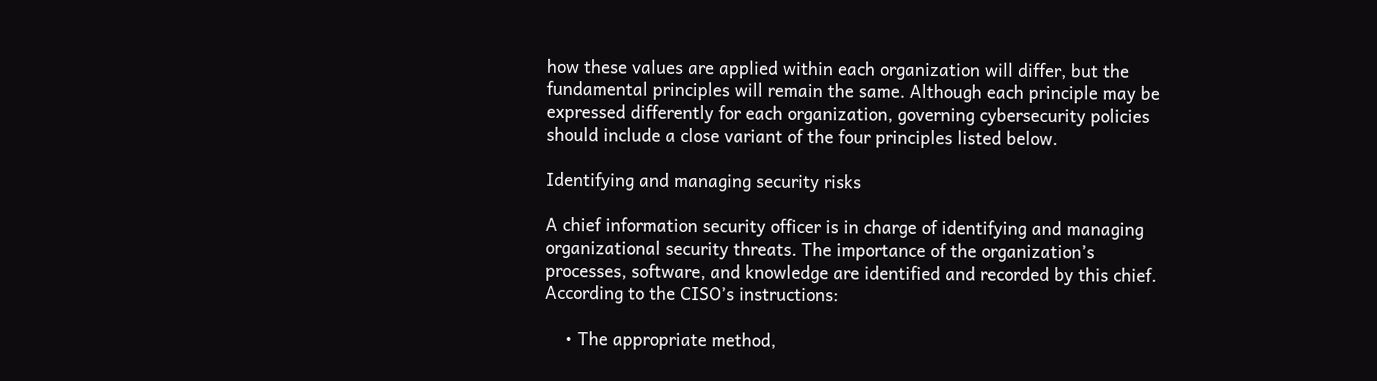how these values are applied within each organization will differ, but the fundamental principles will remain the same. Although each principle may be expressed differently for each organization, governing cybersecurity policies should include a close variant of the four principles listed below.

Identifying and managing security risks

A chief information security officer is in charge of identifying and managing organizational security threats. The importance of the organization’s processes, software, and knowledge are identified and recorded by this chief. According to the CISO’s instructions:

    • The appropriate method,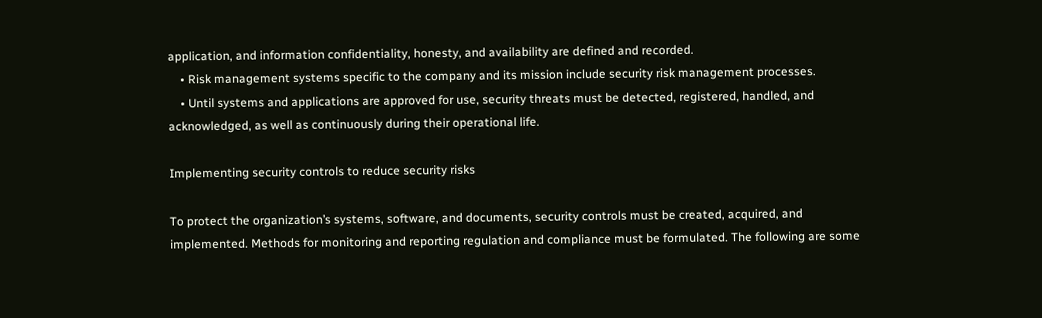application, and information confidentiality, honesty, and availability are defined and recorded.
    • Risk management systems specific to the company and its mission include security risk management processes.
    • Until systems and applications are approved for use, security threats must be detected, registered, handled, and acknowledged, as well as continuously during their operational life.

Implementing security controls to reduce security risks

To protect the organization’s systems, software, and documents, security controls must be created, acquired, and implemented. Methods for monitoring and reporting regulation and compliance must be formulated. The following are some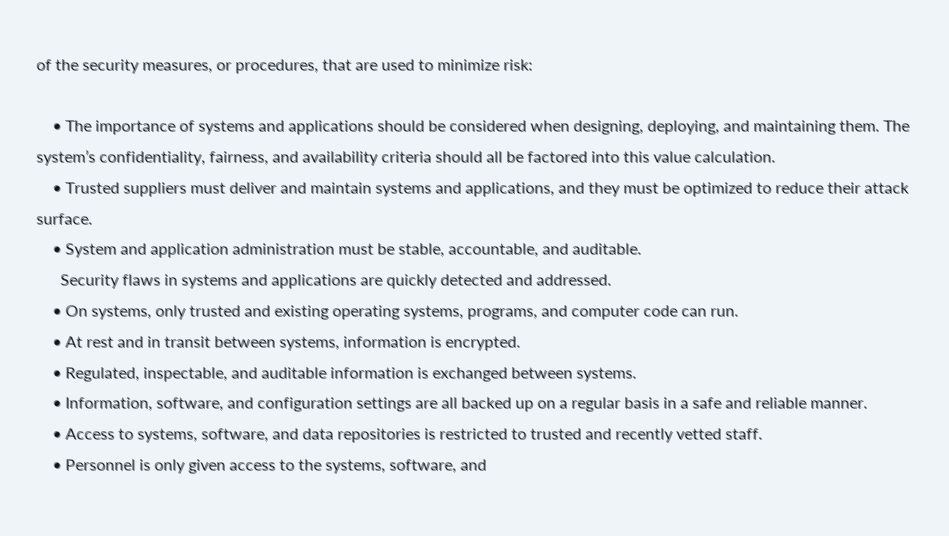of the security measures, or procedures, that are used to minimize risk:

    • The importance of systems and applications should be considered when designing, deploying, and maintaining them. The system’s confidentiality, fairness, and availability criteria should all be factored into this value calculation.
    • Trusted suppliers must deliver and maintain systems and applications, and they must be optimized to reduce their attack surface.
    • System and application administration must be stable, accountable, and auditable.
      Security flaws in systems and applications are quickly detected and addressed.
    • On systems, only trusted and existing operating systems, programs, and computer code can run.
    • At rest and in transit between systems, information is encrypted.
    • Regulated, inspectable, and auditable information is exchanged between systems.
    • Information, software, and configuration settings are all backed up on a regular basis in a safe and reliable manner.
    • Access to systems, software, and data repositories is restricted to trusted and recently vetted staff.
    • Personnel is only given access to the systems, software, and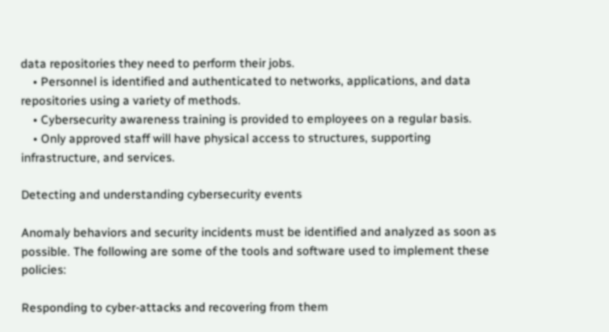data repositories they need to perform their jobs.
    • Personnel is identified and authenticated to networks, applications, and data repositories using a variety of methods.
    • Cybersecurity awareness training is provided to employees on a regular basis.
    • Only approved staff will have physical access to structures, supporting infrastructure, and services.

Detecting and understanding cybersecurity events

Anomaly behaviors and security incidents must be identified and analyzed as soon as possible. The following are some of the tools and software used to implement these policies:

Responding to cyber-attacks and recovering from them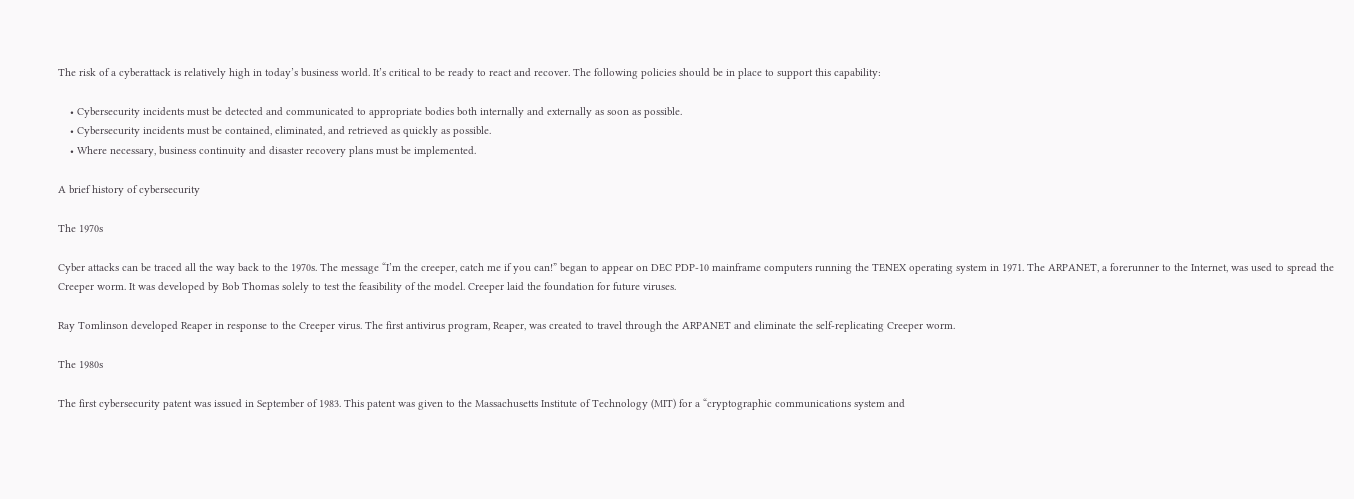The risk of a cyberattack is relatively high in today’s business world. It’s critical to be ready to react and recover. The following policies should be in place to support this capability:

    • Cybersecurity incidents must be detected and communicated to appropriate bodies both internally and externally as soon as possible.
    • Cybersecurity incidents must be contained, eliminated, and retrieved as quickly as possible.
    • Where necessary, business continuity and disaster recovery plans must be implemented.

A brief history of cybersecurity

The 1970s

Cyber attacks can be traced all the way back to the 1970s. The message “I’m the creeper, catch me if you can!” began to appear on DEC PDP-10 mainframe computers running the TENEX operating system in 1971. The ARPANET, a forerunner to the Internet, was used to spread the Creeper worm. It was developed by Bob Thomas solely to test the feasibility of the model. Creeper laid the foundation for future viruses.

Ray Tomlinson developed Reaper in response to the Creeper virus. The first antivirus program, Reaper, was created to travel through the ARPANET and eliminate the self-replicating Creeper worm.

The 1980s

The first cybersecurity patent was issued in September of 1983. This patent was given to the Massachusetts Institute of Technology (MIT) for a “cryptographic communications system and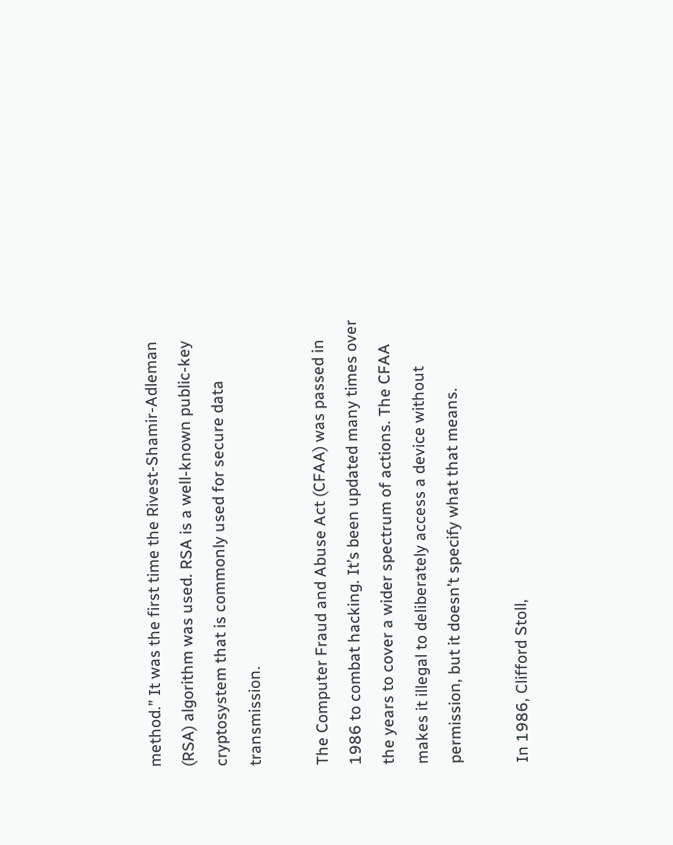method.” It was the first time the Rivest-Shamir-Adleman (RSA) algorithm was used. RSA is a well-known public-key cryptosystem that is commonly used for secure data transmission.

The Computer Fraud and Abuse Act (CFAA) was passed in 1986 to combat hacking. It’s been updated many times over the years to cover a wider spectrum of actions. The CFAA makes it illegal to deliberately access a device without permission, but it doesn’t specify what that means.

In 1986, Clifford Stoll,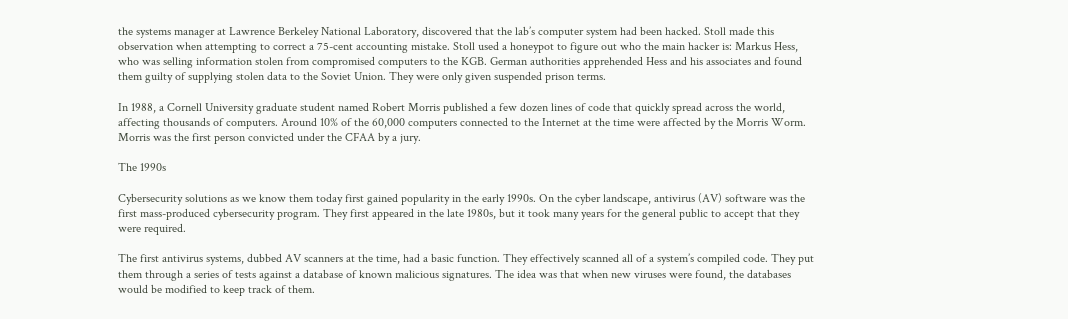the systems manager at Lawrence Berkeley National Laboratory, discovered that the lab’s computer system had been hacked. Stoll made this observation when attempting to correct a 75-cent accounting mistake. Stoll used a honeypot to figure out who the main hacker is: Markus Hess, who was selling information stolen from compromised computers to the KGB. German authorities apprehended Hess and his associates and found them guilty of supplying stolen data to the Soviet Union. They were only given suspended prison terms.

In 1988, a Cornell University graduate student named Robert Morris published a few dozen lines of code that quickly spread across the world, affecting thousands of computers. Around 10% of the 60,000 computers connected to the Internet at the time were affected by the Morris Worm. Morris was the first person convicted under the CFAA by a jury.

The 1990s

Cybersecurity solutions as we know them today first gained popularity in the early 1990s. On the cyber landscape, antivirus (AV) software was the first mass-produced cybersecurity program. They first appeared in the late 1980s, but it took many years for the general public to accept that they were required.

The first antivirus systems, dubbed AV scanners at the time, had a basic function. They effectively scanned all of a system’s compiled code. They put them through a series of tests against a database of known malicious signatures. The idea was that when new viruses were found, the databases would be modified to keep track of them.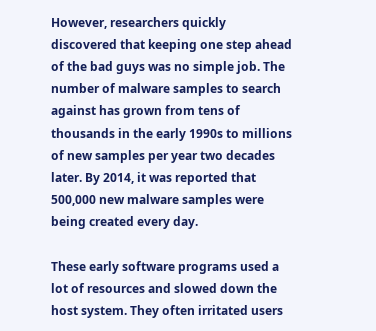However, researchers quickly discovered that keeping one step ahead of the bad guys was no simple job. The number of malware samples to search against has grown from tens of thousands in the early 1990s to millions of new samples per year two decades later. By 2014, it was reported that 500,000 new malware samples were being created every day.

These early software programs used a lot of resources and slowed down the host system. They often irritated users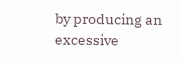by producing an excessive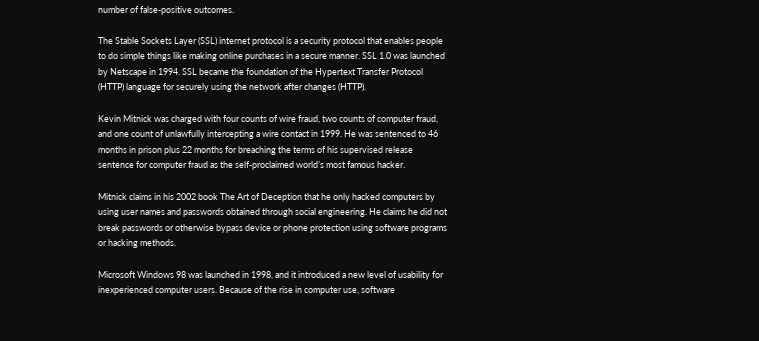number of false-positive outcomes.

The Stable Sockets Layer (SSL) internet protocol is a security protocol that enables people to do simple things like making online purchases in a secure manner. SSL 1.0 was launched by Netscape in 1994. SSL became the foundation of the Hypertext Transfer Protocol (HTTP) language for securely using the network after changes (HTTP).

Kevin Mitnick was charged with four counts of wire fraud, two counts of computer fraud, and one count of unlawfully intercepting a wire contact in 1999. He was sentenced to 46 months in prison plus 22 months for breaching the terms of his supervised release sentence for computer fraud as the self-proclaimed world’s most famous hacker.

Mitnick claims in his 2002 book The Art of Deception that he only hacked computers by using user names and passwords obtained through social engineering. He claims he did not break passwords or otherwise bypass device or phone protection using software programs or hacking methods.

Microsoft Windows 98 was launched in 1998, and it introduced a new level of usability for inexperienced computer users. Because of the rise in computer use, software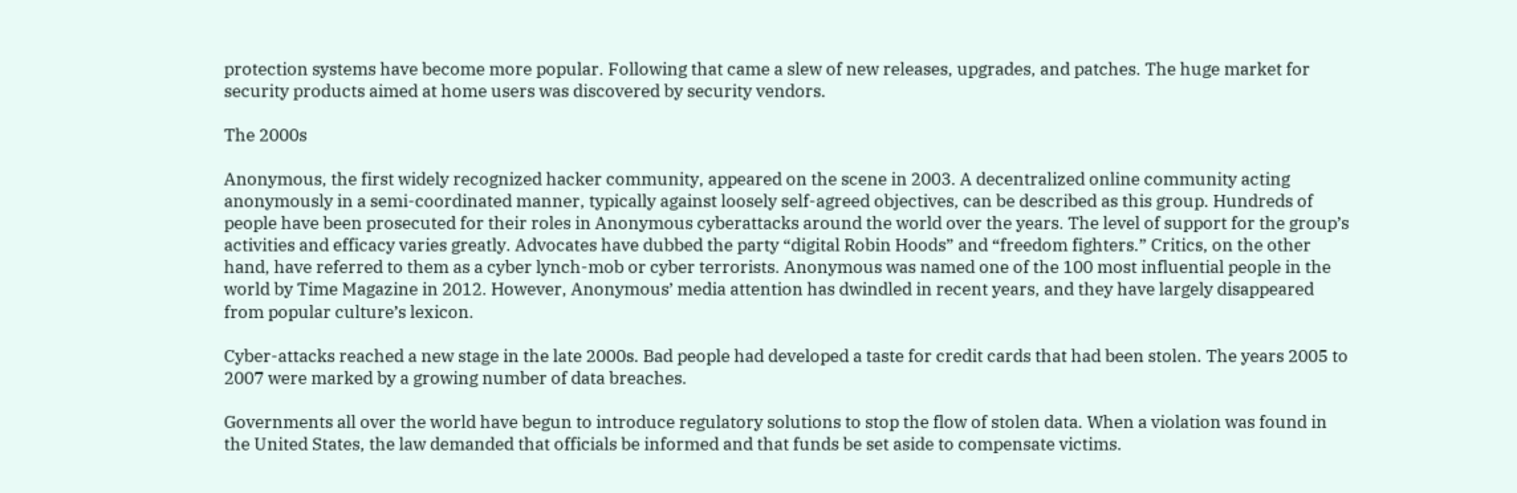protection systems have become more popular. Following that came a slew of new releases, upgrades, and patches. The huge market for security products aimed at home users was discovered by security vendors.

The 2000s

Anonymous, the first widely recognized hacker community, appeared on the scene in 2003. A decentralized online community acting anonymously in a semi-coordinated manner, typically against loosely self-agreed objectives, can be described as this group. Hundreds of people have been prosecuted for their roles in Anonymous cyberattacks around the world over the years. The level of support for the group’s activities and efficacy varies greatly. Advocates have dubbed the party “digital Robin Hoods” and “freedom fighters.” Critics, on the other hand, have referred to them as a cyber lynch-mob or cyber terrorists. Anonymous was named one of the 100 most influential people in the world by Time Magazine in 2012. However, Anonymous’ media attention has dwindled in recent years, and they have largely disappeared from popular culture’s lexicon.

Cyber-attacks reached a new stage in the late 2000s. Bad people had developed a taste for credit cards that had been stolen. The years 2005 to 2007 were marked by a growing number of data breaches.

Governments all over the world have begun to introduce regulatory solutions to stop the flow of stolen data. When a violation was found in the United States, the law demanded that officials be informed and that funds be set aside to compensate victims.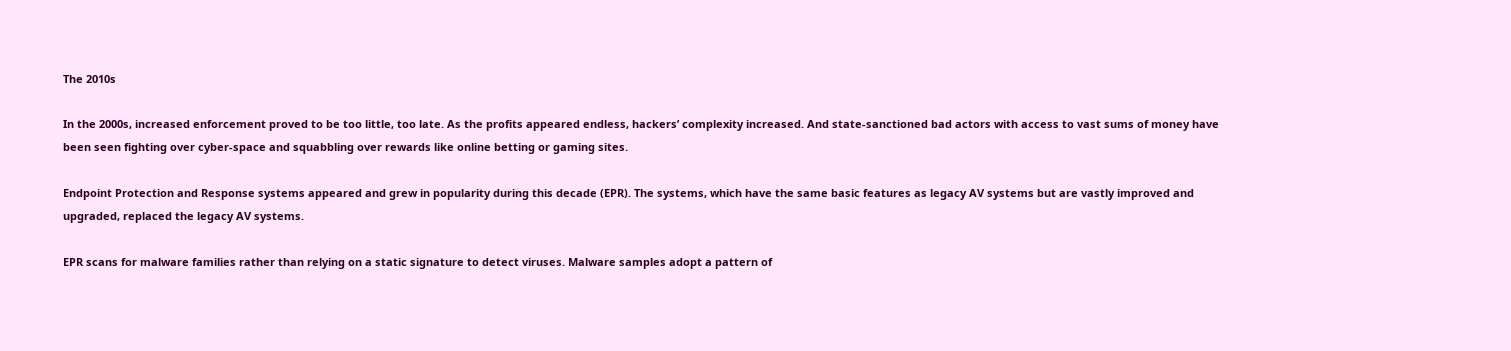The 2010s

In the 2000s, increased enforcement proved to be too little, too late. As the profits appeared endless, hackers’ complexity increased. And state-sanctioned bad actors with access to vast sums of money have been seen fighting over cyber-space and squabbling over rewards like online betting or gaming sites.

Endpoint Protection and Response systems appeared and grew in popularity during this decade (EPR). The systems, which have the same basic features as legacy AV systems but are vastly improved and upgraded, replaced the legacy AV systems.

EPR scans for malware families rather than relying on a static signature to detect viruses. Malware samples adopt a pattern of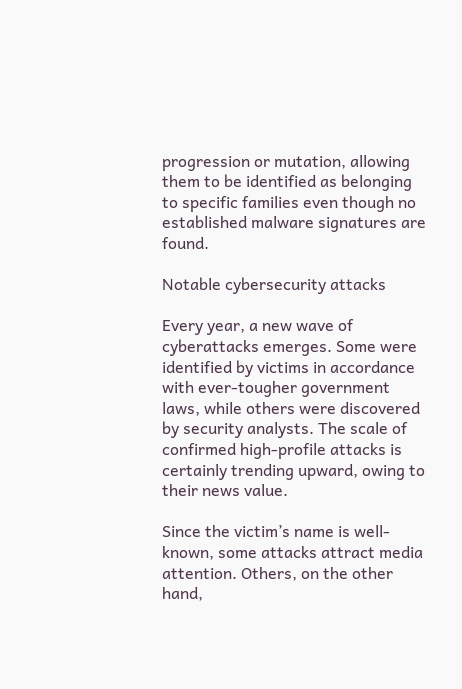progression or mutation, allowing them to be identified as belonging to specific families even though no established malware signatures are found.

Notable cybersecurity attacks

Every year, a new wave of cyberattacks emerges. Some were identified by victims in accordance with ever-tougher government laws, while others were discovered by security analysts. The scale of confirmed high-profile attacks is certainly trending upward, owing to their news value.

Since the victim’s name is well-known, some attacks attract media attention. Others, on the other hand,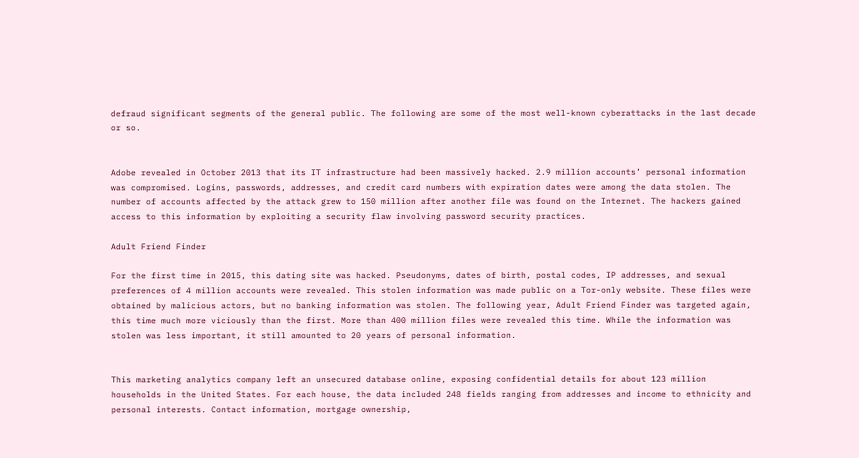defraud significant segments of the general public. The following are some of the most well-known cyberattacks in the last decade or so.


Adobe revealed in October 2013 that its IT infrastructure had been massively hacked. 2.9 million accounts’ personal information was compromised. Logins, passwords, addresses, and credit card numbers with expiration dates were among the data stolen. The number of accounts affected by the attack grew to 150 million after another file was found on the Internet. The hackers gained access to this information by exploiting a security flaw involving password security practices.

Adult Friend Finder

For the first time in 2015, this dating site was hacked. Pseudonyms, dates of birth, postal codes, IP addresses, and sexual preferences of 4 million accounts were revealed. This stolen information was made public on a Tor-only website. These files were obtained by malicious actors, but no banking information was stolen. The following year, Adult Friend Finder was targeted again, this time much more viciously than the first. More than 400 million files were revealed this time. While the information was stolen was less important, it still amounted to 20 years of personal information.


This marketing analytics company left an unsecured database online, exposing confidential details for about 123 million households in the United States. For each house, the data included 248 fields ranging from addresses and income to ethnicity and personal interests. Contact information, mortgage ownership,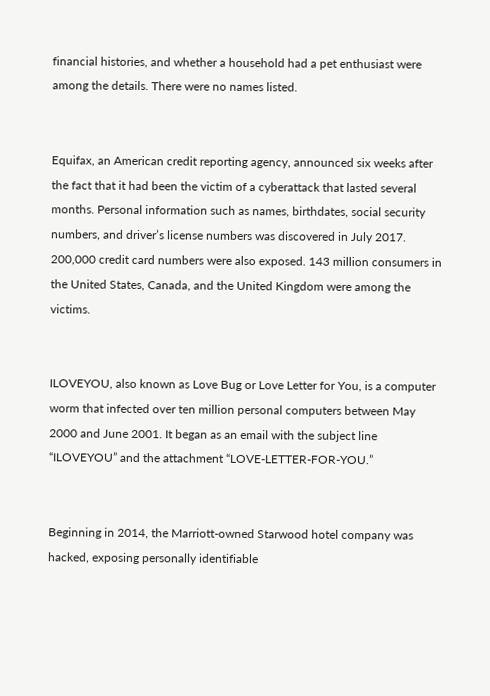financial histories, and whether a household had a pet enthusiast were among the details. There were no names listed.


Equifax, an American credit reporting agency, announced six weeks after the fact that it had been the victim of a cyberattack that lasted several months. Personal information such as names, birthdates, social security numbers, and driver’s license numbers was discovered in July 2017. 200,000 credit card numbers were also exposed. 143 million consumers in the United States, Canada, and the United Kingdom were among the victims.


ILOVEYOU, also known as Love Bug or Love Letter for You, is a computer worm that infected over ten million personal computers between May 2000 and June 2001. It began as an email with the subject line “ILOVEYOU” and the attachment “LOVE-LETTER-FOR-YOU.”


Beginning in 2014, the Marriott-owned Starwood hotel company was hacked, exposing personally identifiable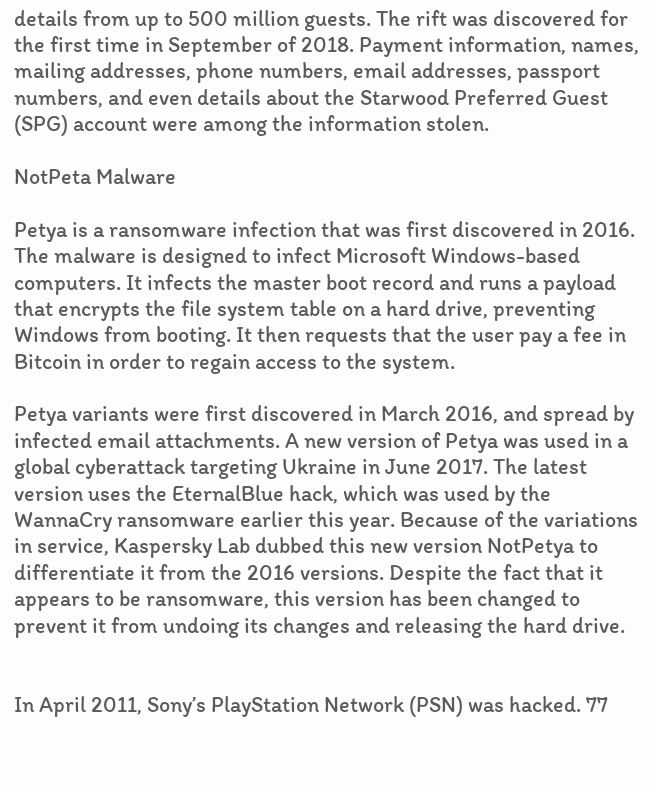details from up to 500 million guests. The rift was discovered for the first time in September of 2018. Payment information, names, mailing addresses, phone numbers, email addresses, passport numbers, and even details about the Starwood Preferred Guest (SPG) account were among the information stolen.

NotPeta Malware

Petya is a ransomware infection that was first discovered in 2016. The malware is designed to infect Microsoft Windows-based computers. It infects the master boot record and runs a payload that encrypts the file system table on a hard drive, preventing Windows from booting. It then requests that the user pay a fee in Bitcoin in order to regain access to the system.

Petya variants were first discovered in March 2016, and spread by infected email attachments. A new version of Petya was used in a global cyberattack targeting Ukraine in June 2017. The latest version uses the EternalBlue hack, which was used by the WannaCry ransomware earlier this year. Because of the variations in service, Kaspersky Lab dubbed this new version NotPetya to differentiate it from the 2016 versions. Despite the fact that it appears to be ransomware, this version has been changed to prevent it from undoing its changes and releasing the hard drive.


In April 2011, Sony’s PlayStation Network (PSN) was hacked. 77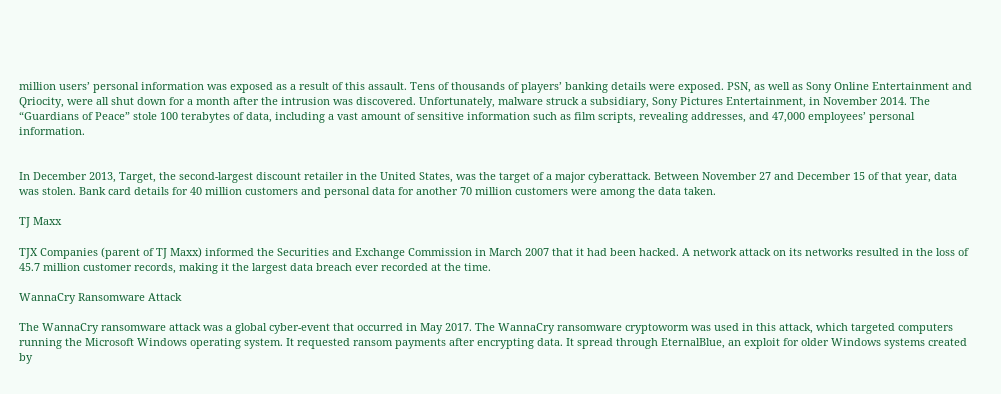million users’ personal information was exposed as a result of this assault. Tens of thousands of players’ banking details were exposed. PSN, as well as Sony Online Entertainment and Qriocity, were all shut down for a month after the intrusion was discovered. Unfortunately, malware struck a subsidiary, Sony Pictures Entertainment, in November 2014. The “Guardians of Peace” stole 100 terabytes of data, including a vast amount of sensitive information such as film scripts, revealing addresses, and 47,000 employees’ personal information.


In December 2013, Target, the second-largest discount retailer in the United States, was the target of a major cyberattack. Between November 27 and December 15 of that year, data was stolen. Bank card details for 40 million customers and personal data for another 70 million customers were among the data taken.

TJ Maxx

TJX Companies (parent of TJ Maxx) informed the Securities and Exchange Commission in March 2007 that it had been hacked. A network attack on its networks resulted in the loss of 45.7 million customer records, making it the largest data breach ever recorded at the time.

WannaCry Ransomware Attack

The WannaCry ransomware attack was a global cyber-event that occurred in May 2017. The WannaCry ransomware cryptoworm was used in this attack, which targeted computers running the Microsoft Windows operating system. It requested ransom payments after encrypting data. It spread through EternalBlue, an exploit for older Windows systems created by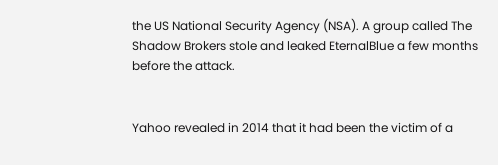the US National Security Agency (NSA). A group called The Shadow Brokers stole and leaked EternalBlue a few months before the attack.


Yahoo revealed in 2014 that it had been the victim of a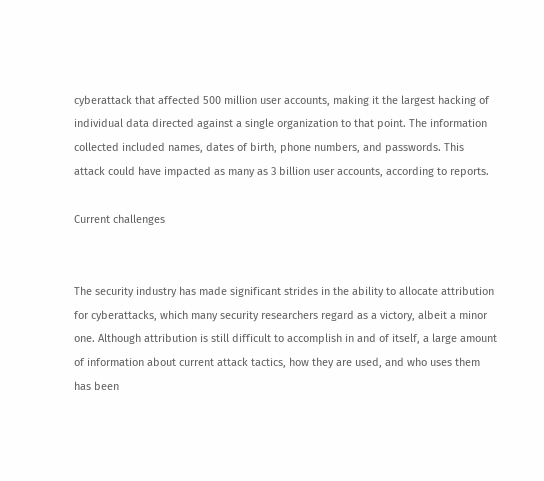cyberattack that affected 500 million user accounts, making it the largest hacking of individual data directed against a single organization to that point. The information collected included names, dates of birth, phone numbers, and passwords. This attack could have impacted as many as 3 billion user accounts, according to reports.

Current challenges


The security industry has made significant strides in the ability to allocate attribution for cyberattacks, which many security researchers regard as a victory, albeit a minor one. Although attribution is still difficult to accomplish in and of itself, a large amount of information about current attack tactics, how they are used, and who uses them has been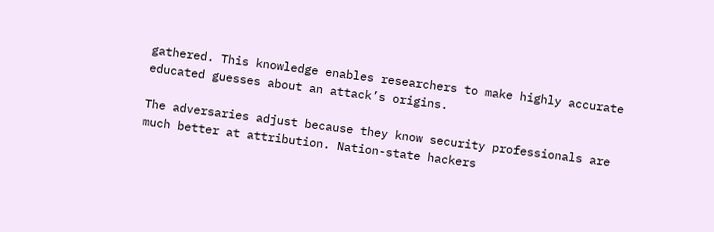gathered. This knowledge enables researchers to make highly accurate educated guesses about an attack’s origins.

The adversaries adjust because they know security professionals are much better at attribution. Nation-state hackers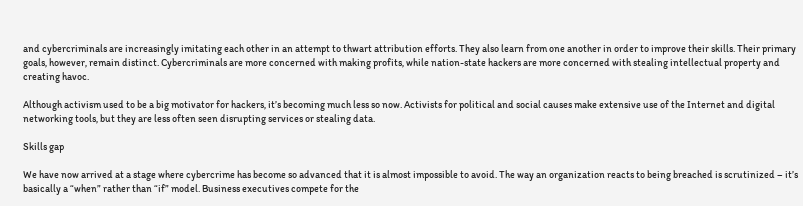and cybercriminals are increasingly imitating each other in an attempt to thwart attribution efforts. They also learn from one another in order to improve their skills. Their primary goals, however, remain distinct. Cybercriminals are more concerned with making profits, while nation-state hackers are more concerned with stealing intellectual property and creating havoc.

Although activism used to be a big motivator for hackers, it’s becoming much less so now. Activists for political and social causes make extensive use of the Internet and digital networking tools, but they are less often seen disrupting services or stealing data.

Skills gap

We have now arrived at a stage where cybercrime has become so advanced that it is almost impossible to avoid. The way an organization reacts to being breached is scrutinized – it’s basically a “when” rather than “if” model. Business executives compete for the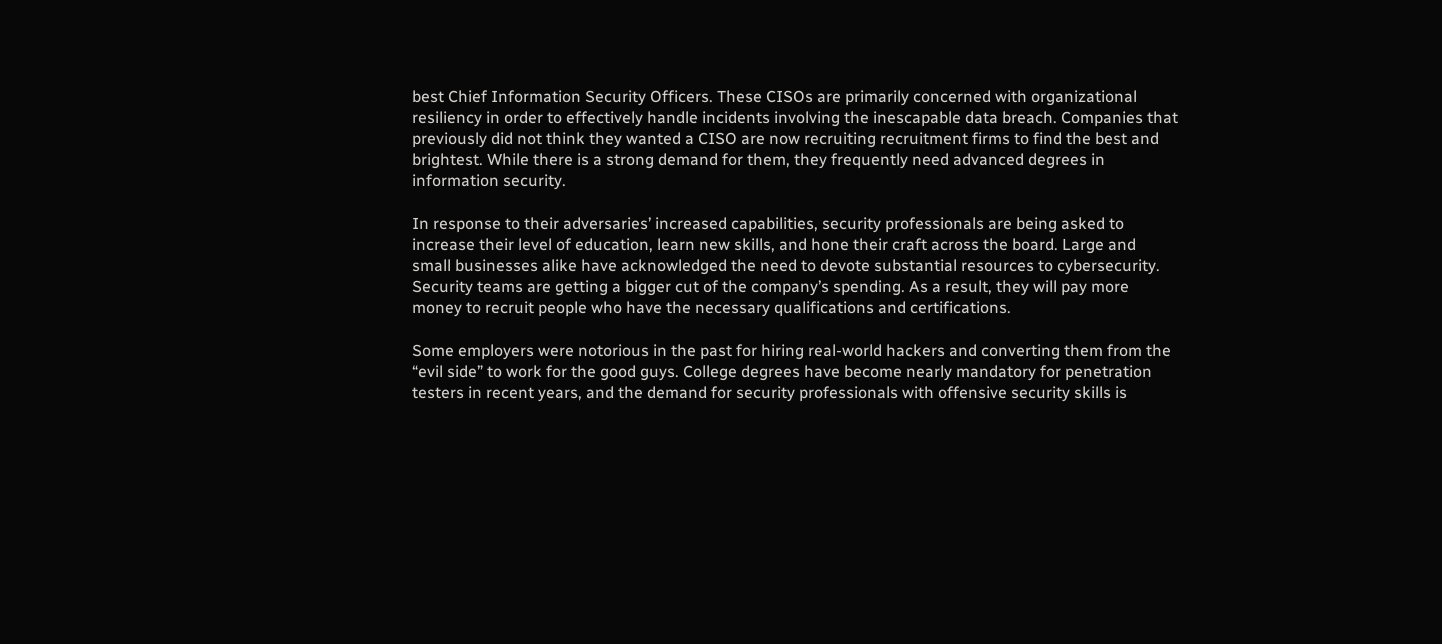best Chief Information Security Officers. These CISOs are primarily concerned with organizational resiliency in order to effectively handle incidents involving the inescapable data breach. Companies that previously did not think they wanted a CISO are now recruiting recruitment firms to find the best and brightest. While there is a strong demand for them, they frequently need advanced degrees in information security.

In response to their adversaries’ increased capabilities, security professionals are being asked to increase their level of education, learn new skills, and hone their craft across the board. Large and small businesses alike have acknowledged the need to devote substantial resources to cybersecurity. Security teams are getting a bigger cut of the company’s spending. As a result, they will pay more money to recruit people who have the necessary qualifications and certifications.

Some employers were notorious in the past for hiring real-world hackers and converting them from the “evil side” to work for the good guys. College degrees have become nearly mandatory for penetration testers in recent years, and the demand for security professionals with offensive security skills is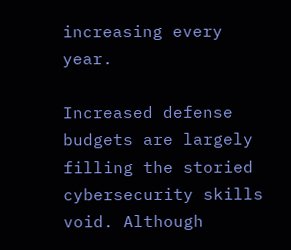increasing every year.

Increased defense budgets are largely filling the storied cybersecurity skills void. Although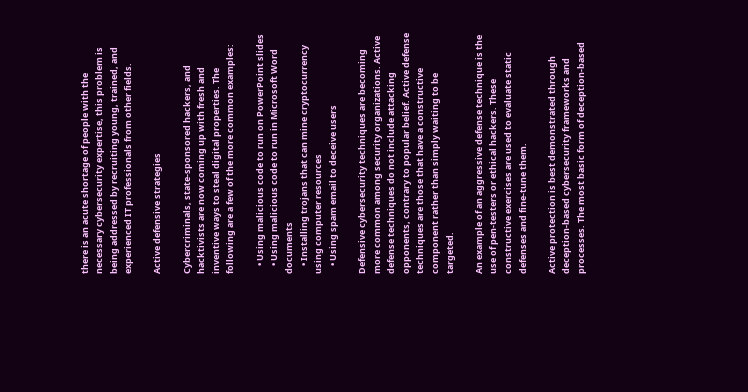there is an acute shortage of people with the necessary cybersecurity expertise, this problem is being addressed by recruiting young, trained, and experienced IT professionals from other fields.

Active defensive strategies

Cybercriminals, state-sponsored hackers, and hacktivists are now coming up with fresh and inventive ways to steal digital properties. The following are a few of the more common examples:

    • Using malicious code to run on PowerPoint slides
    • Using malicious code to run in Microsoft Word documents
    • Installing trojans that can mine cryptocurrency using computer resources
    • Using spam email to deceive users

Defensive cybersecurity techniques are becoming more common among security organizations. Active defense techniques do not include attacking opponents, contrary to popular belief. Active defense techniques are those that have a constructive component rather than simply waiting to be targeted.

An example of an aggressive defense technique is the use of pen-testers or ethical hackers. These constructive exercises are used to evaluate static defenses and fine-tune them.

Active protection is best demonstrated through deception-based cybersecurity frameworks and processes. The most basic form of deception-based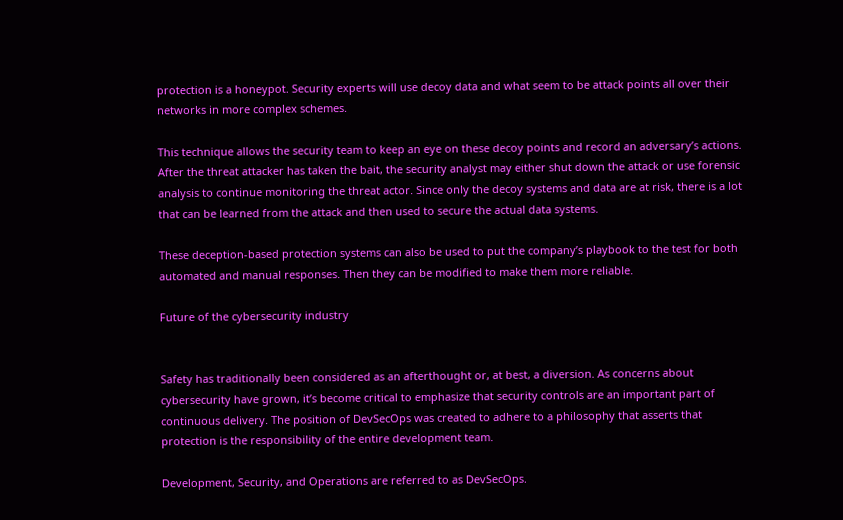protection is a honeypot. Security experts will use decoy data and what seem to be attack points all over their networks in more complex schemes.

This technique allows the security team to keep an eye on these decoy points and record an adversary’s actions. After the threat attacker has taken the bait, the security analyst may either shut down the attack or use forensic analysis to continue monitoring the threat actor. Since only the decoy systems and data are at risk, there is a lot that can be learned from the attack and then used to secure the actual data systems.

These deception-based protection systems can also be used to put the company’s playbook to the test for both automated and manual responses. Then they can be modified to make them more reliable.

Future of the cybersecurity industry


Safety has traditionally been considered as an afterthought or, at best, a diversion. As concerns about cybersecurity have grown, it’s become critical to emphasize that security controls are an important part of continuous delivery. The position of DevSecOps was created to adhere to a philosophy that asserts that protection is the responsibility of the entire development team.

Development, Security, and Operations are referred to as DevSecOps.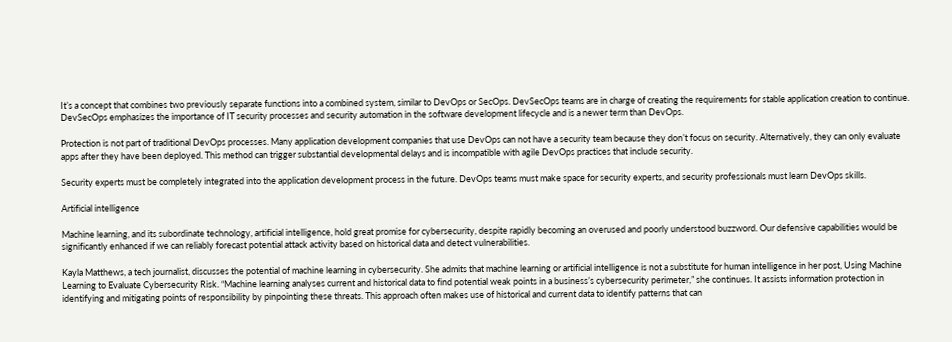It’s a concept that combines two previously separate functions into a combined system, similar to DevOps or SecOps. DevSecOps teams are in charge of creating the requirements for stable application creation to continue. DevSecOps emphasizes the importance of IT security processes and security automation in the software development lifecycle and is a newer term than DevOps.

Protection is not part of traditional DevOps processes. Many application development companies that use DevOps can not have a security team because they don’t focus on security. Alternatively, they can only evaluate apps after they have been deployed. This method can trigger substantial developmental delays and is incompatible with agile DevOps practices that include security.

Security experts must be completely integrated into the application development process in the future. DevOps teams must make space for security experts, and security professionals must learn DevOps skills.

Artificial intelligence

Machine learning, and its subordinate technology, artificial intelligence, hold great promise for cybersecurity, despite rapidly becoming an overused and poorly understood buzzword. Our defensive capabilities would be significantly enhanced if we can reliably forecast potential attack activity based on historical data and detect vulnerabilities.

Kayla Matthews, a tech journalist, discusses the potential of machine learning in cybersecurity. She admits that machine learning or artificial intelligence is not a substitute for human intelligence in her post, Using Machine Learning to Evaluate Cybersecurity Risk. “Machine learning analyses current and historical data to find potential weak points in a business’s cybersecurity perimeter,” she continues. It assists information protection in identifying and mitigating points of responsibility by pinpointing these threats. This approach often makes use of historical and current data to identify patterns that can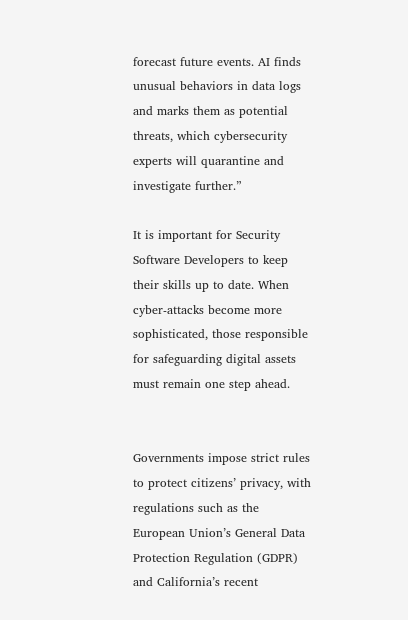forecast future events. AI finds unusual behaviors in data logs and marks them as potential threats, which cybersecurity experts will quarantine and investigate further.”

It is important for Security Software Developers to keep their skills up to date. When cyber-attacks become more sophisticated, those responsible for safeguarding digital assets must remain one step ahead.


Governments impose strict rules to protect citizens’ privacy, with regulations such as the European Union’s General Data Protection Regulation (GDPR) and California’s recent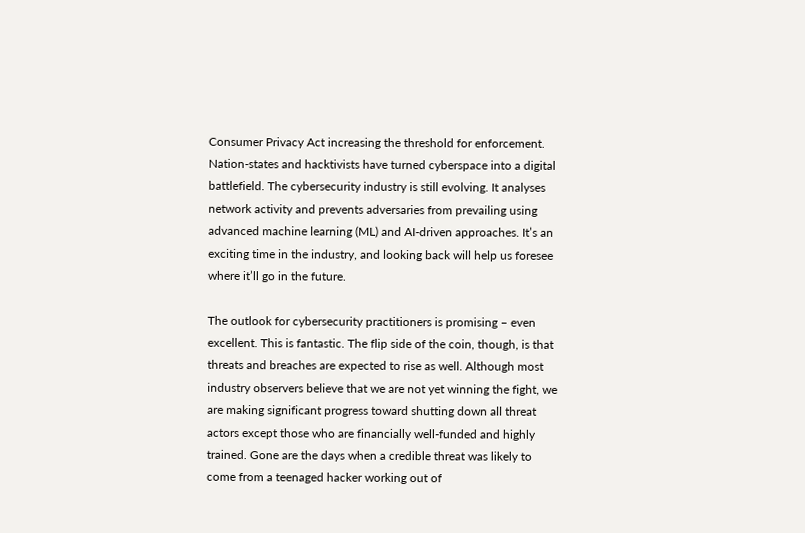Consumer Privacy Act increasing the threshold for enforcement. Nation-states and hacktivists have turned cyberspace into a digital battlefield. The cybersecurity industry is still evolving. It analyses network activity and prevents adversaries from prevailing using advanced machine learning (ML) and AI-driven approaches. It’s an exciting time in the industry, and looking back will help us foresee where it’ll go in the future.

The outlook for cybersecurity practitioners is promising – even excellent. This is fantastic. The flip side of the coin, though, is that threats and breaches are expected to rise as well. Although most industry observers believe that we are not yet winning the fight, we are making significant progress toward shutting down all threat actors except those who are financially well-funded and highly trained. Gone are the days when a credible threat was likely to come from a teenaged hacker working out of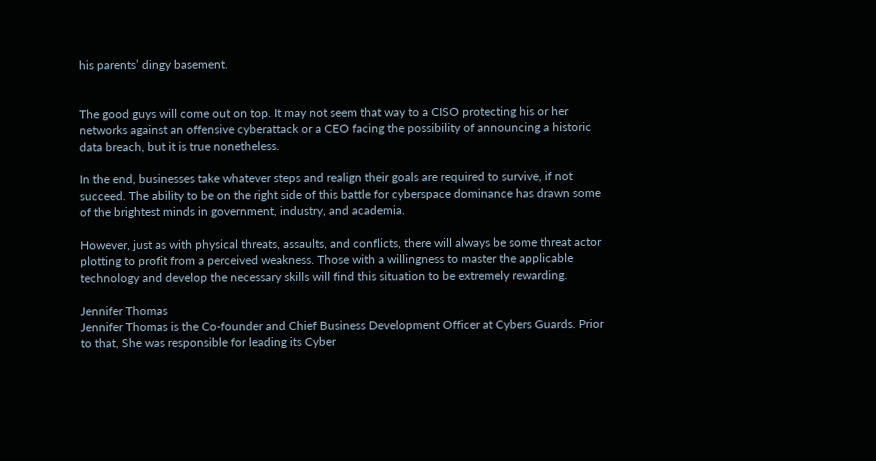his parents’ dingy basement.


The good guys will come out on top. It may not seem that way to a CISO protecting his or her networks against an offensive cyberattack or a CEO facing the possibility of announcing a historic data breach, but it is true nonetheless.

In the end, businesses take whatever steps and realign their goals are required to survive, if not succeed. The ability to be on the right side of this battle for cyberspace dominance has drawn some of the brightest minds in government, industry, and academia.

However, just as with physical threats, assaults, and conflicts, there will always be some threat actor plotting to profit from a perceived weakness. Those with a willingness to master the applicable technology and develop the necessary skills will find this situation to be extremely rewarding.

Jennifer Thomas
Jennifer Thomas is the Co-founder and Chief Business Development Officer at Cybers Guards. Prior to that, She was responsible for leading its Cyber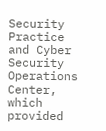Security Practice and Cyber Security Operations Center, which provided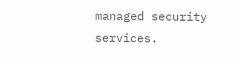managed security services.